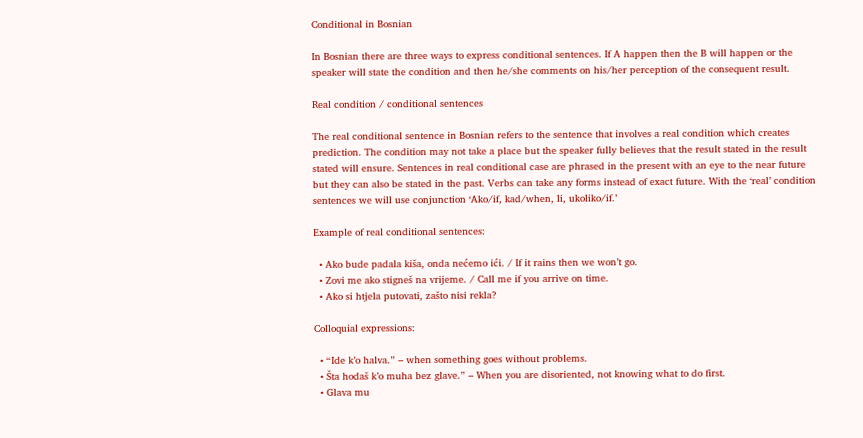Conditional in Bosnian

In Bosnian there are three ways to express conditional sentences. If A happen then the B will happen or the speaker will state the condition and then he/she comments on his/her perception of the consequent result.

Real condition / conditional sentences

The real conditional sentence in Bosnian refers to the sentence that involves a real condition which creates prediction. The condition may not take a place but the speaker fully believes that the result stated in the result stated will ensure. Sentences in real conditional case are phrased in the present with an eye to the near future but they can also be stated in the past. Verbs can take any forms instead of exact future. With the ‘real’ condition sentences we will use conjunction ‘Ako/if, kad/when, li, ukoliko/if.’

Example of real conditional sentences:

  • Ako bude padala kiša, onda nećemo ići. / If it rains then we won’t go.
  • Zovi me ako stigneš na vrijeme. / Call me if you arrive on time.
  • Ako si htjela putovati, zašto nisi rekla?

Colloquial expressions:

  • “Ide k’o halva.” – when something goes without problems.
  • Šta hodaš k’o muha bez glave.” – When you are disoriented, not knowing what to do first.
  • Glava mu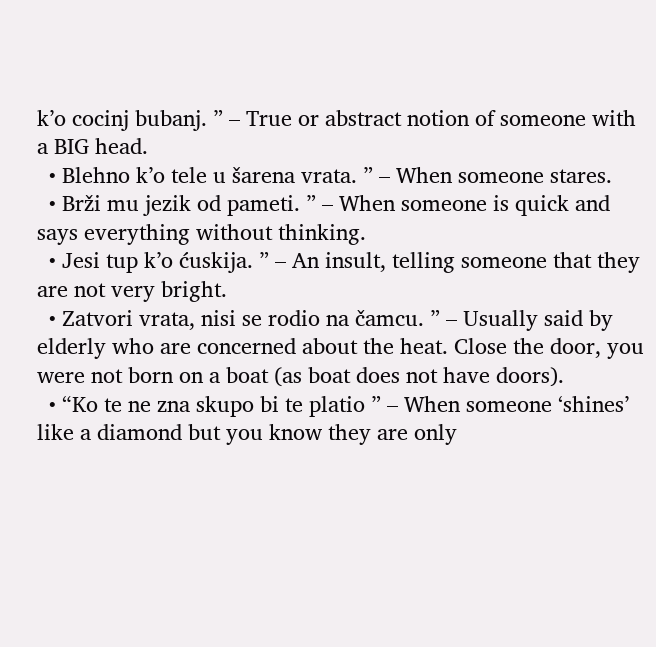k’o cocinj bubanj. ” – True or abstract notion of someone with a BIG head.
  • Blehno k’o tele u šarena vrata. ” – When someone stares.
  • Brži mu jezik od pameti. ” – When someone is quick and says everything without thinking.
  • Jesi tup k’o ćuskija. ” – An insult, telling someone that they are not very bright.
  • Zatvori vrata, nisi se rodio na čamcu. ” – Usually said by elderly who are concerned about the heat. Close the door, you were not born on a boat (as boat does not have doors).
  • “Ko te ne zna skupo bi te platio ” – When someone ‘shines’ like a diamond but you know they are only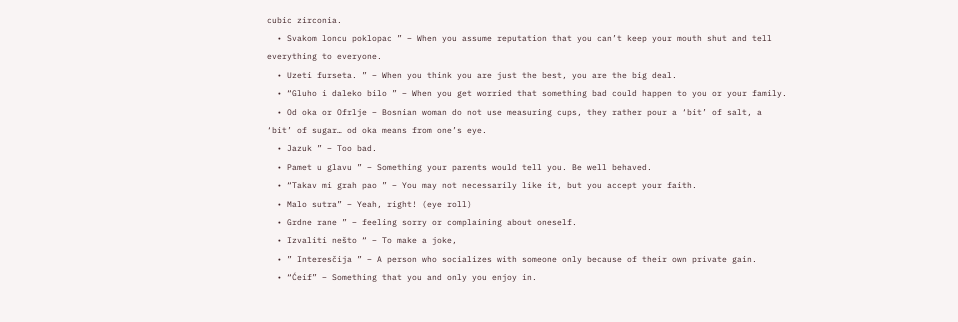cubic zirconia.
  • Svakom loncu poklopac ” – When you assume reputation that you can’t keep your mouth shut and tell everything to everyone.
  • Uzeti furseta. ” – When you think you are just the best, you are the big deal.
  • “Gluho i daleko bilo ” – When you get worried that something bad could happen to you or your family.
  • Od oka or Ofrlje – Bosnian woman do not use measuring cups, they rather pour a ‘bit’ of salt, a ‘bit’ of sugar… od oka means from one’s eye.
  • Jazuk ” – Too bad.
  • Pamet u glavu ” – Something your parents would tell you. Be well behaved.
  • “Takav mi grah pao ” – You may not necessarily like it, but you accept your faith.
  • Malo sutra” – Yeah, right! (eye roll)
  • Grdne rane ” – feeling sorry or complaining about oneself.
  • Izvaliti nešto “ – To make a joke,
  • ” Interesčija ” – A person who socializes with someone only because of their own private gain.
  • “Ćeif” – Something that you and only you enjoy in.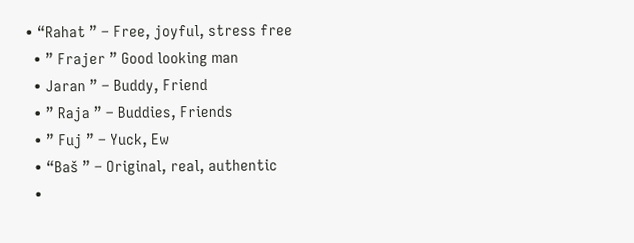• “Rahat ” – Free, joyful, stress free
  • ” Frajer ” Good looking man
  • Jaran ” – Buddy, Friend
  • ” Raja ” – Buddies, Friends
  • ” Fuj ” – Yuck, Ew
  • “Baš ” – Original, real, authentic
  •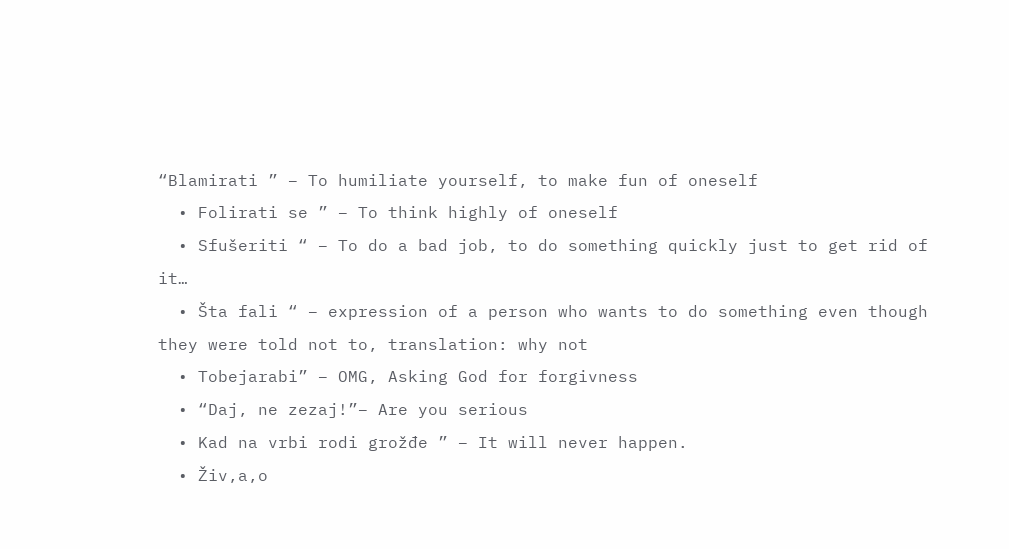“Blamirati ” – To humiliate yourself, to make fun of oneself
  • Folirati se ” – To think highly of oneself
  • Sfušeriti “ – To do a bad job, to do something quickly just to get rid of it…
  • Šta fali “ – expression of a person who wants to do something even though they were told not to, translation: why not
  • Tobejarabi” – OMG, Asking God for forgivness
  • “Daj, ne zezaj!”– Are you serious
  • Kad na vrbi rodi grožđe ” – It will never happen.
  • Živ,a,o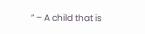” – A child that is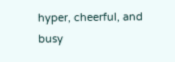hyper, cheerful, and busy